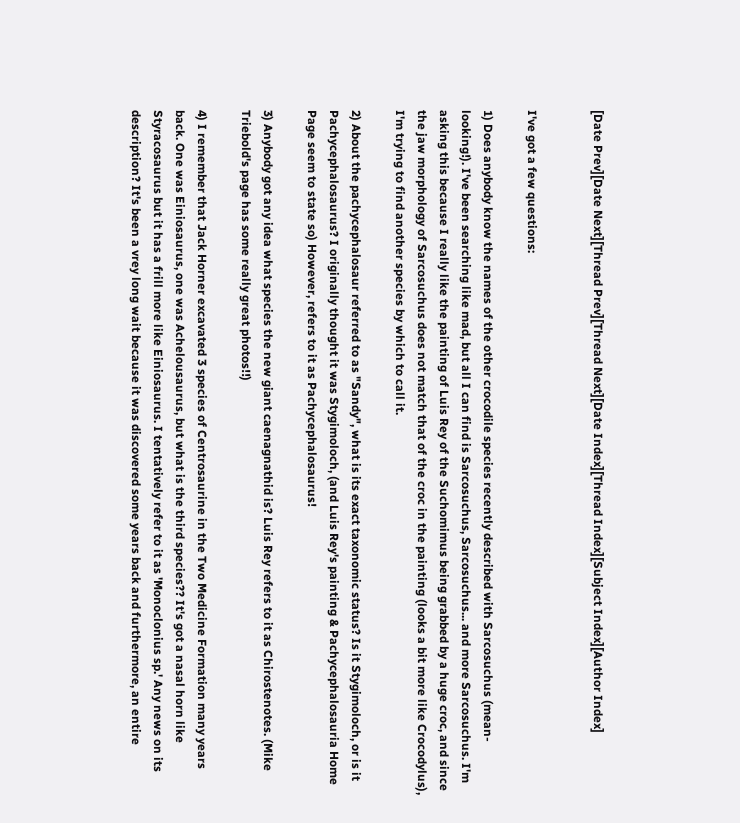[Date Prev][Date Next][Thread Prev][Thread Next][Date Index][Thread Index][Subject Index][Author Index]


I've got a few questions:

1) Does anybody know the names of the other crocodile species recently described with Sarcosuchus (mean-looking!). I've been searching like mad, but all I can find is Sarcosuchus, Sarcosuchus... and more Sarcosuchus. I'm asking this because I really like the painting of Luis Rey of the Suchomimus being grabbed by a huge croc, and since the jaw morphology of Sarcosuchus does not match that of the croc in the painting (looks a bit more like Crocodylus), I'm trying to find another species by which to call it.

2) About the pachycephalosaur referred to as "Sandy", what is its exact taxonomic status? Is it Stygimoloch, or is it Pachycephalosaurus? I originally thought it was Stygimoloch, (and Luis Rey's painting & Pachycephalosauria Home Page seem to state so) However, refers to it as Pachycephalosaurus!

3) Anybody got any idea what species the new giant caenagnathid is? Luis Rey refers to it as Chirostenotes. (Mike Triebold's page has some really great photos!!)

4) I remember that Jack Horner excavated 3 species of Centrosaurine in the Two Medicine Formation many years back. One was Einiosaurus, one was Achelousaurus, but what is the third species?? It's got a nasal horn like Styracosaurus but it has a frill more like Einiosaurus. I tentatively refer to it as 'Monoclonius sp.' Any news on its description? It's been a vrey long wait because it was discovered some years back and furthermore, an entire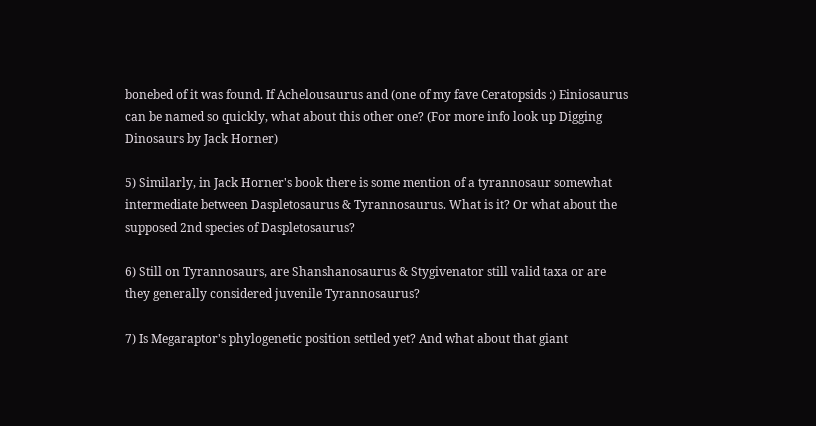bonebed of it was found. If Achelousaurus and (one of my fave Ceratopsids :) Einiosaurus can be named so quickly, what about this other one? (For more info look up Digging Dinosaurs by Jack Horner)

5) Similarly, in Jack Horner's book there is some mention of a tyrannosaur somewhat intermediate between Daspletosaurus & Tyrannosaurus. What is it? Or what about the supposed 2nd species of Daspletosaurus?

6) Still on Tyrannosaurs, are Shanshanosaurus & Stygivenator still valid taxa or are they generally considered juvenile Tyrannosaurus?

7) Is Megaraptor's phylogenetic position settled yet? And what about that giant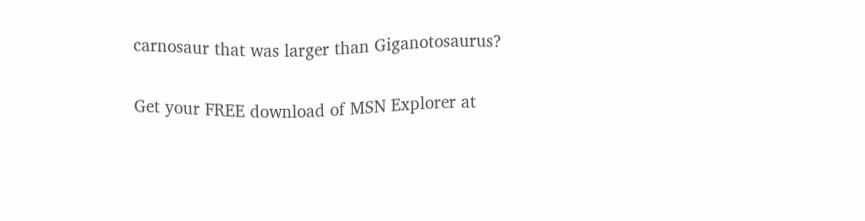carnosaur that was larger than Giganotosaurus?

Get your FREE download of MSN Explorer at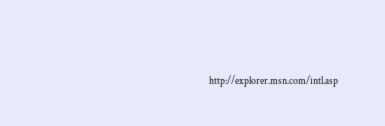http://explorer.msn.com/intl.asp